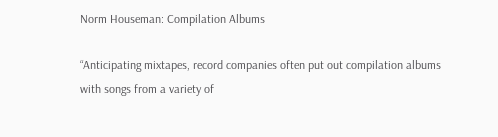Norm Houseman: Compilation Albums

“Anticipating mixtapes, record companies often put out compilation albums with songs from a variety of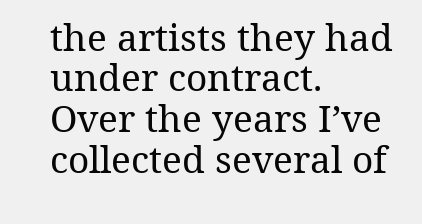the artists they had under contract. Over the years I’ve collected several of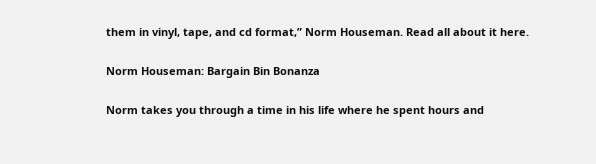them in vinyl, tape, and cd format,” Norm Houseman. Read all about it here.

Norm Houseman: Bargain Bin Bonanza

Norm takes you through a time in his life where he spent hours and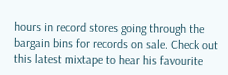hours in record stores going through the bargain bins for records on sale. Check out this latest mixtape to hear his favourite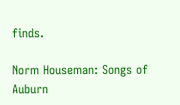finds.

Norm Houseman: Songs of Auburn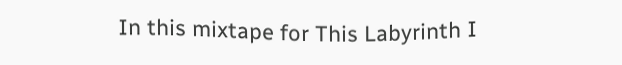In this mixtape for This Labyrinth I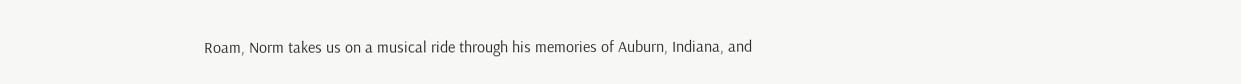Roam, Norm takes us on a musical ride through his memories of Auburn, Indiana, and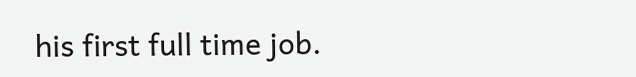his first full time job.